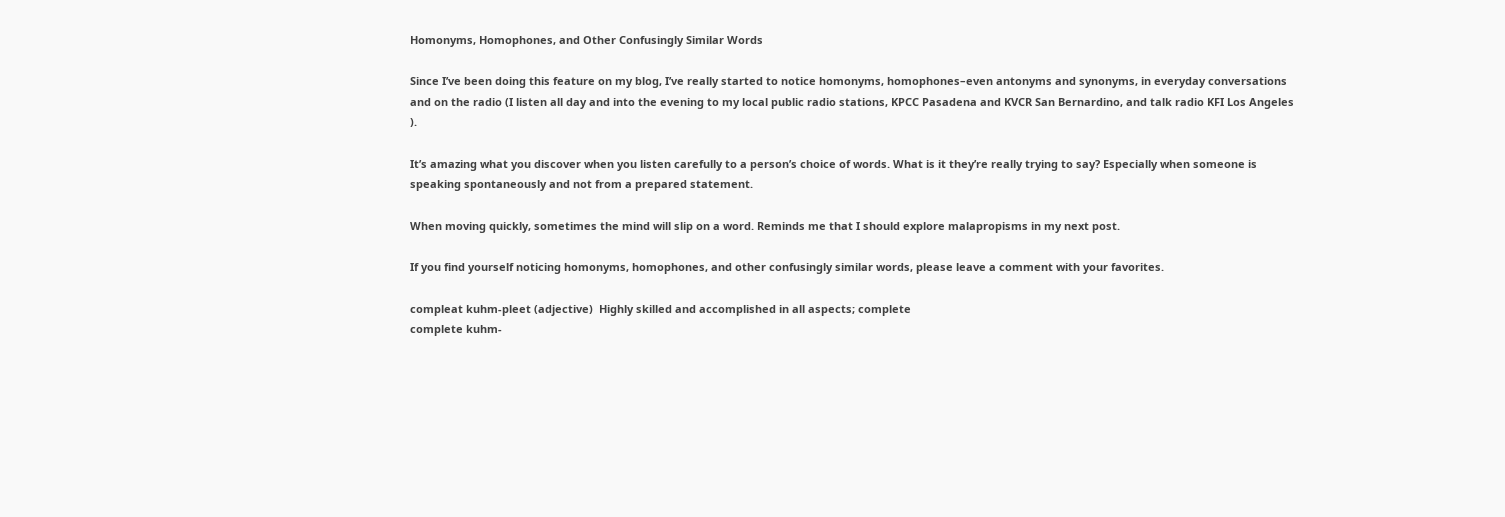Homonyms, Homophones, and Other Confusingly Similar Words

Since I’ve been doing this feature on my blog, I’ve really started to notice homonyms, homophones–even antonyms and synonyms, in everyday conversations and on the radio (I listen all day and into the evening to my local public radio stations, KPCC Pasadena and KVCR San Bernardino, and talk radio KFI Los Angeles ).

It’s amazing what you discover when you listen carefully to a person’s choice of words. What is it they’re really trying to say? Especially when someone is speaking spontaneously and not from a prepared statement.

When moving quickly, sometimes the mind will slip on a word. Reminds me that I should explore malapropisms in my next post.

If you find yourself noticing homonyms, homophones, and other confusingly similar words, please leave a comment with your favorites.

compleat kuhm-pleet (adjective)  Highly skilled and accomplished in all aspects; complete
complete kuhm-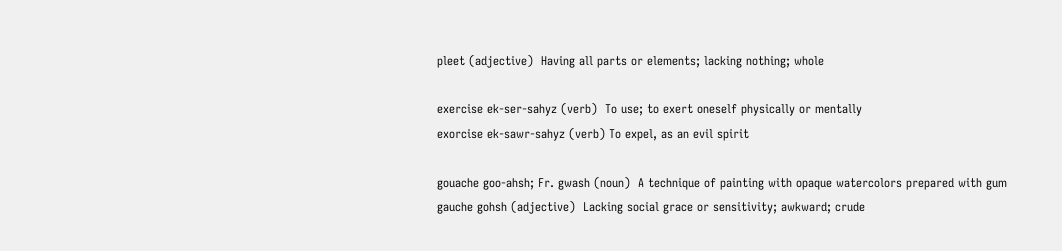pleet (adjective)  Having all parts or elements; lacking nothing; whole

exercise ek-ser-sahyz (verb)  To use; to exert oneself physically or mentally
exorcise ek-sawr-sahyz (verb) To expel, as an evil spirit

gouache goo-ahsh; Fr. gwash (noun)  A technique of painting with opaque watercolors prepared with gum
gauche gohsh (adjective)  Lacking social grace or sensitivity; awkward; crude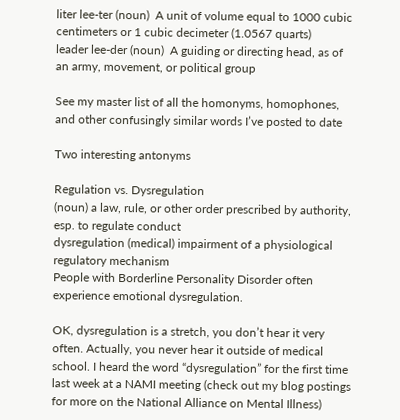liter lee-ter (noun)  A unit of volume equal to 1000 cubic centimeters or 1 cubic decimeter (1.0567 quarts)
leader lee-der (noun)  A guiding or directing head, as of an army, movement, or political group

See my master list of all the homonyms, homophones, and other confusingly similar words I’ve posted to date

Two interesting antonyms

Regulation vs. Dysregulation
(noun) a law, rule, or other order prescribed by authority, esp. to regulate conduct
dysregulation (medical) impairment of a physiological regulatory mechanism
People with Borderline Personality Disorder often experience emotional dysregulation.

OK, dysregulation is a stretch, you don’t hear it very often. Actually, you never hear it outside of medical school. I heard the word “dysregulation” for the first time last week at a NAMI meeting (check out my blog postings for more on the National Alliance on Mental Illness)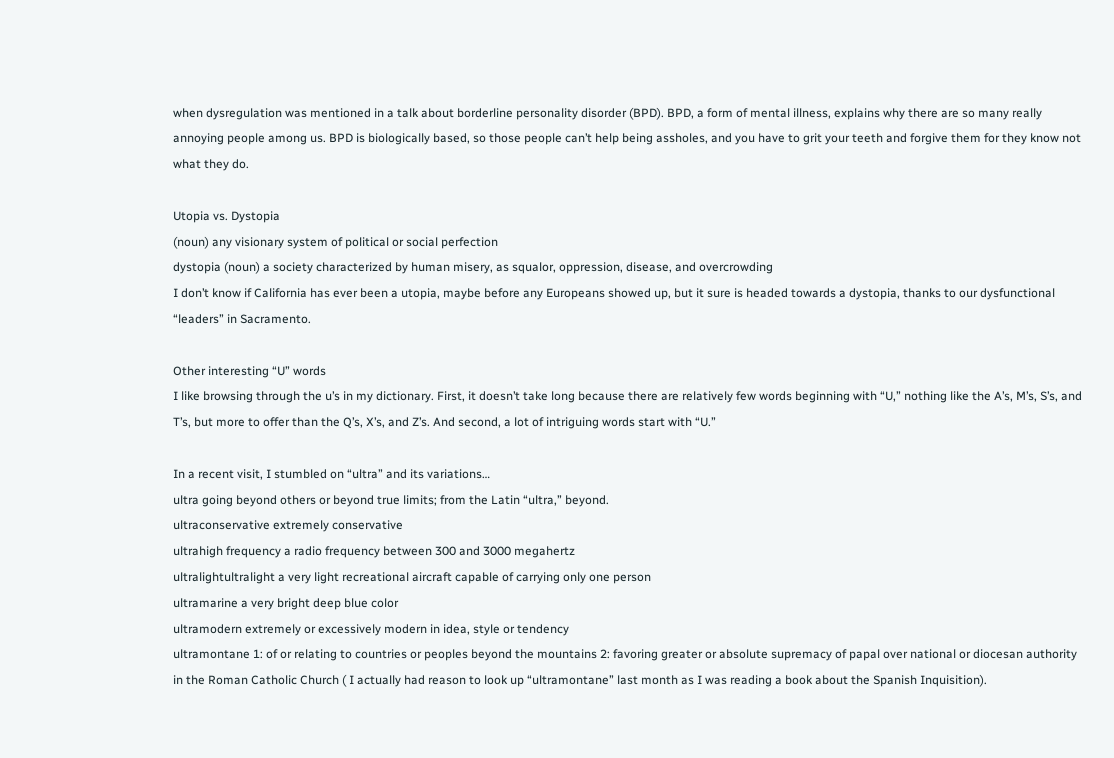when dysregulation was mentioned in a talk about borderline personality disorder (BPD). BPD, a form of mental illness, explains why there are so many really annoying people among us. BPD is biologically based, so those people can’t help being assholes, and you have to grit your teeth and forgive them for they know not what they do.

Utopia vs. Dystopia
(noun) any visionary system of political or social perfection
dystopia (noun) a society characterized by human misery, as squalor, oppression, disease, and overcrowding
I don’t know if California has ever been a utopia, maybe before any Europeans showed up, but it sure is headed towards a dystopia, thanks to our dysfunctional “leaders” in Sacramento.

Other interesting “U” words
I like browsing through the u’s in my dictionary. First, it doesn’t take long because there are relatively few words beginning with “U,” nothing like the A’s, M’s, S’s, and T’s, but more to offer than the Q’s, X’s, and Z’s. And second, a lot of intriguing words start with “U.”

In a recent visit, I stumbled on “ultra” and its variations…
ultra going beyond others or beyond true limits; from the Latin “ultra,” beyond.
ultraconservative extremely conservative
ultrahigh frequency a radio frequency between 300 and 3000 megahertz
ultralightultralight a very light recreational aircraft capable of carrying only one person
ultramarine a very bright deep blue color
ultramodern extremely or excessively modern in idea, style or tendency
ultramontane 1: of or relating to countries or peoples beyond the mountains 2: favoring greater or absolute supremacy of papal over national or diocesan authority in the Roman Catholic Church ( I actually had reason to look up “ultramontane” last month as I was reading a book about the Spanish Inquisition).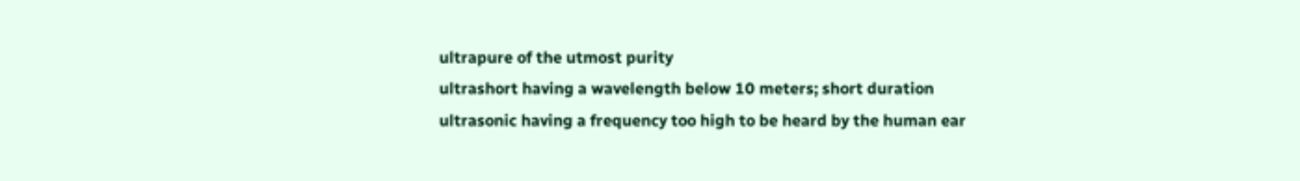ultrapure of the utmost purity
ultrashort having a wavelength below 10 meters; short duration
ultrasonic having a frequency too high to be heard by the human ear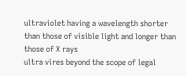ultraviolet having a wavelength shorter than those of visible light and longer than those of X rays
ultra vires beyond the scope of legal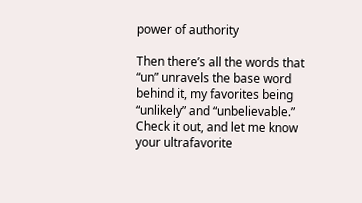power of authority

Then there’s all the words that “un” unravels the base word behind it, my favorites being “unlikely” and “unbelievable.”  Check it out, and let me know your ultrafavorite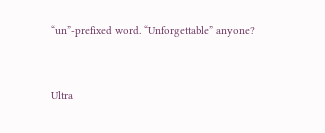“un”-prefixed word. “Unforgettable” anyone?


Ultra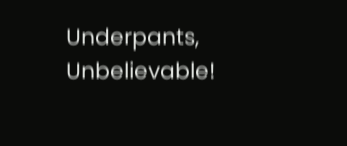Underpants, Unbelievable!